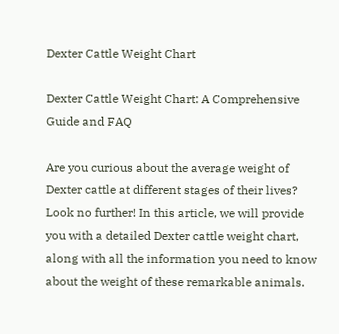Dexter Cattle Weight Chart

Dexter Cattle Weight Chart: A Comprehensive Guide and FAQ

Are you curious about the average weight of Dexter cattle at different stages of their lives? Look no further! In this article, we will provide you with a detailed Dexter cattle weight chart, along with all the information you need to know about the weight of these remarkable animals.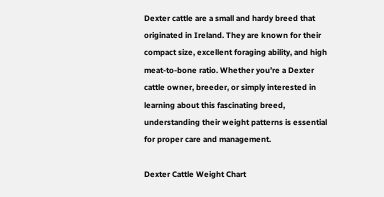Dexter cattle are a small and hardy breed that originated in Ireland. They are known for their compact size, excellent foraging ability, and high meat-to-bone ratio. Whether you’re a Dexter cattle owner, breeder, or simply interested in learning about this fascinating breed, understanding their weight patterns is essential for proper care and management.

Dexter Cattle Weight Chart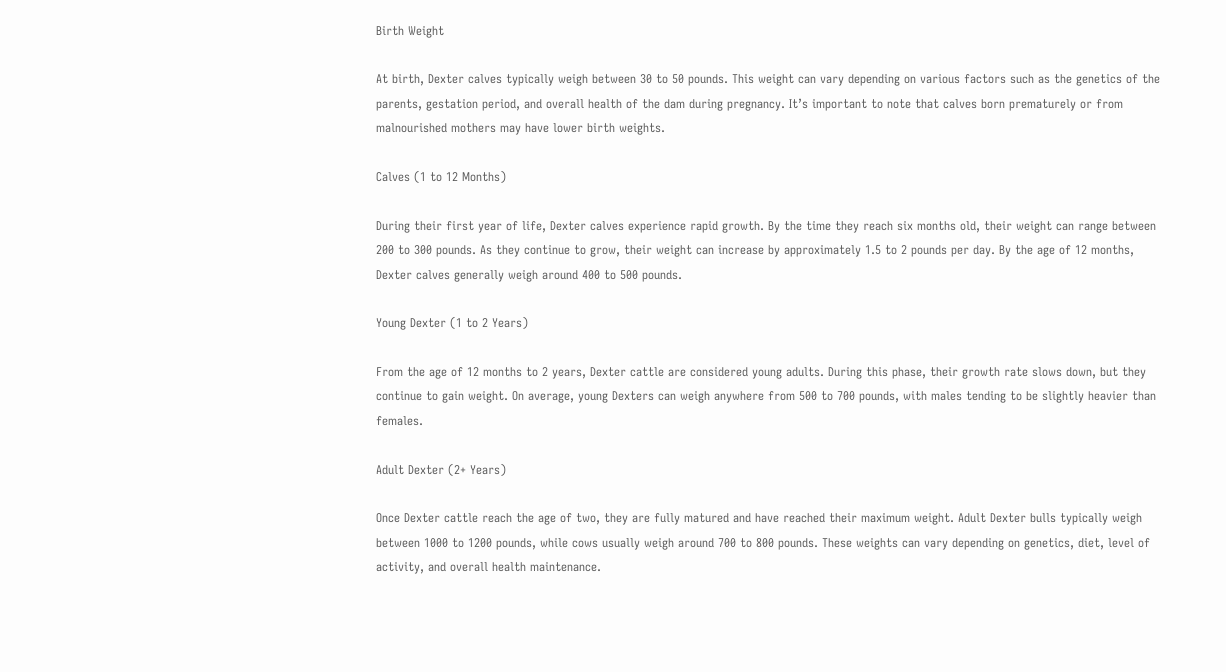Birth Weight

At birth, Dexter calves typically weigh between 30 to 50 pounds. This weight can vary depending on various factors such as the genetics of the parents, gestation period, and overall health of the dam during pregnancy. It’s important to note that calves born prematurely or from malnourished mothers may have lower birth weights.

Calves (1 to 12 Months)

During their first year of life, Dexter calves experience rapid growth. By the time they reach six months old, their weight can range between 200 to 300 pounds. As they continue to grow, their weight can increase by approximately 1.5 to 2 pounds per day. By the age of 12 months, Dexter calves generally weigh around 400 to 500 pounds.

Young Dexter (1 to 2 Years)

From the age of 12 months to 2 years, Dexter cattle are considered young adults. During this phase, their growth rate slows down, but they continue to gain weight. On average, young Dexters can weigh anywhere from 500 to 700 pounds, with males tending to be slightly heavier than females.

Adult Dexter (2+ Years)

Once Dexter cattle reach the age of two, they are fully matured and have reached their maximum weight. Adult Dexter bulls typically weigh between 1000 to 1200 pounds, while cows usually weigh around 700 to 800 pounds. These weights can vary depending on genetics, diet, level of activity, and overall health maintenance.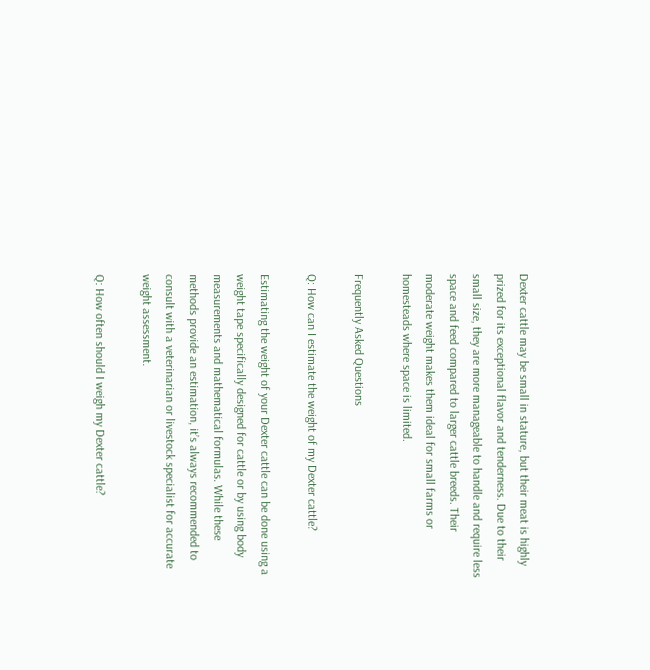Dexter cattle may be small in stature, but their meat is highly prized for its exceptional flavor and tenderness. Due to their small size, they are more manageable to handle and require less space and feed compared to larger cattle breeds. Their moderate weight makes them ideal for small farms or homesteads where space is limited.

Frequently Asked Questions

Q: How can I estimate the weight of my Dexter cattle?

Estimating the weight of your Dexter cattle can be done using a weight tape specifically designed for cattle or by using body measurements and mathematical formulas. While these methods provide an estimation, it’s always recommended to consult with a veterinarian or livestock specialist for accurate weight assessment.

Q: How often should I weigh my Dexter cattle?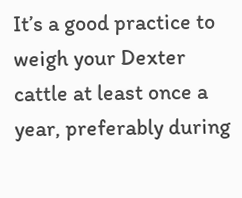It’s a good practice to weigh your Dexter cattle at least once a year, preferably during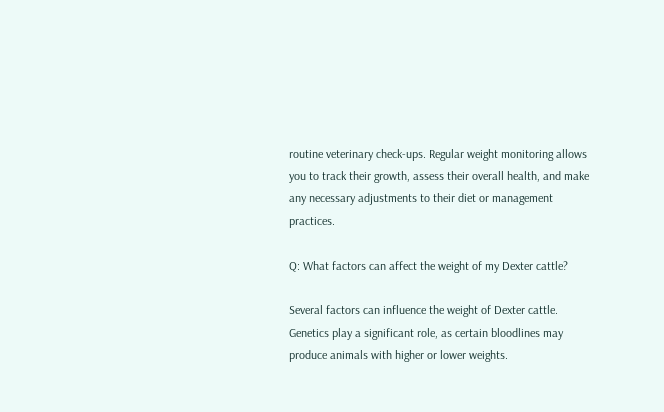routine veterinary check-ups. Regular weight monitoring allows you to track their growth, assess their overall health, and make any necessary adjustments to their diet or management practices.

Q: What factors can affect the weight of my Dexter cattle?

Several factors can influence the weight of Dexter cattle. Genetics play a significant role, as certain bloodlines may produce animals with higher or lower weights.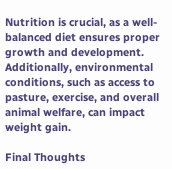Nutrition is crucial, as a well-balanced diet ensures proper growth and development. Additionally, environmental conditions, such as access to pasture, exercise, and overall animal welfare, can impact weight gain.

Final Thoughts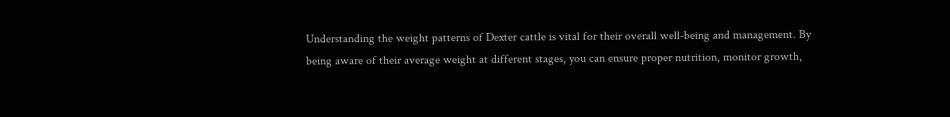Understanding the weight patterns of Dexter cattle is vital for their overall well-being and management. By being aware of their average weight at different stages, you can ensure proper nutrition, monitor growth,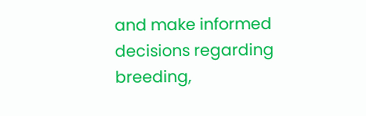and make informed decisions regarding breeding,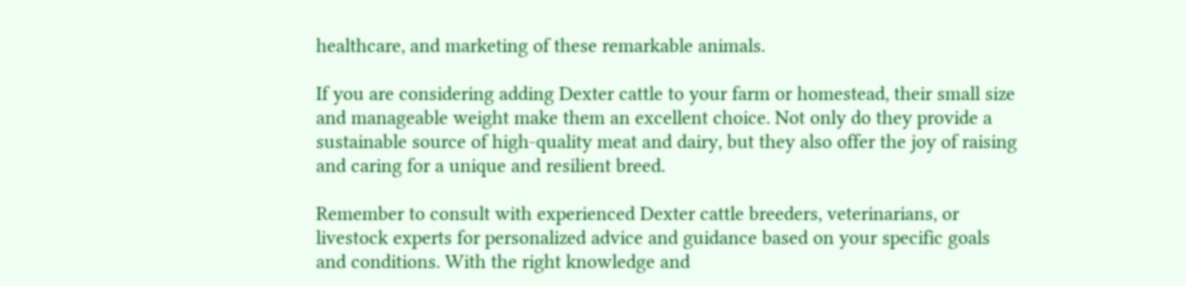healthcare, and marketing of these remarkable animals.

If you are considering adding Dexter cattle to your farm or homestead, their small size and manageable weight make them an excellent choice. Not only do they provide a sustainable source of high-quality meat and dairy, but they also offer the joy of raising and caring for a unique and resilient breed.

Remember to consult with experienced Dexter cattle breeders, veterinarians, or livestock experts for personalized advice and guidance based on your specific goals and conditions. With the right knowledge and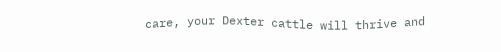care, your Dexter cattle will thrive and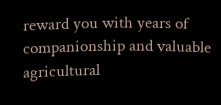reward you with years of companionship and valuable agricultural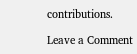contributions.

Leave a Comment